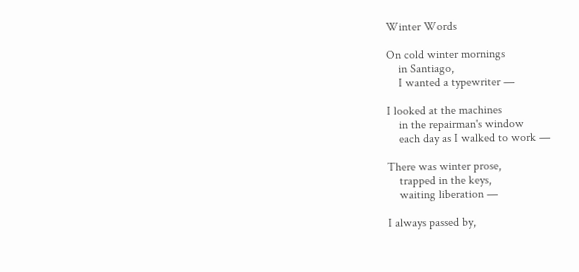Winter Words

On cold winter mornings
    in Santiago,
    I wanted a typewriter —

I looked at the machines
    in the repairman's window
    each day as I walked to work —

There was winter prose,
    trapped in the keys,
    waiting liberation —

I always passed by,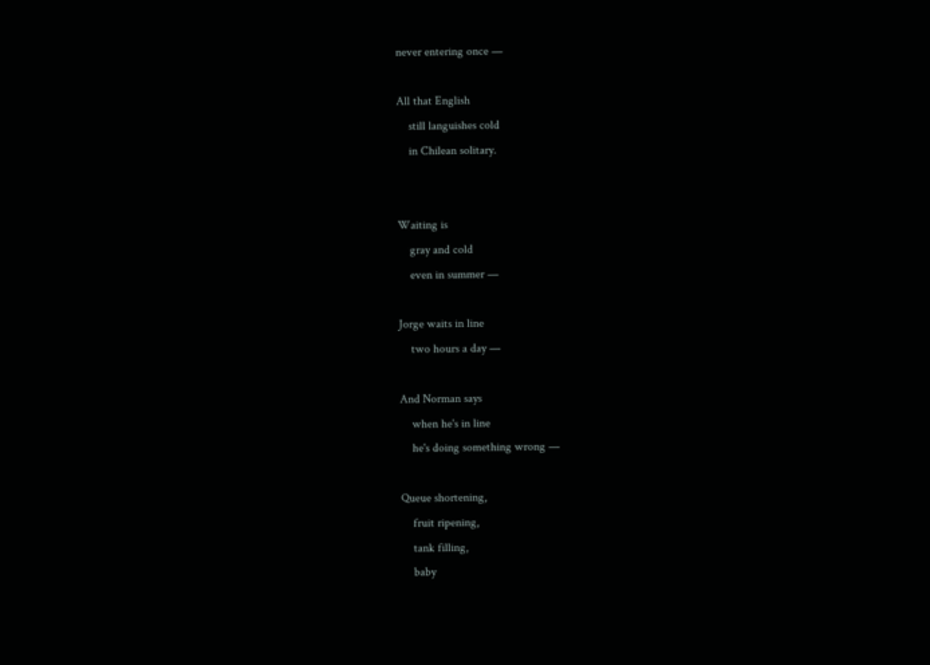never entering once —

All that English
    still languishes cold
    in Chilean solitary.


Waiting is
    gray and cold
    even in summer —

Jorge waits in line
    two hours a day —

And Norman says
    when he's in line
    he's doing something wrong —

Queue shortening,
    fruit ripening,
    tank filling,
    baby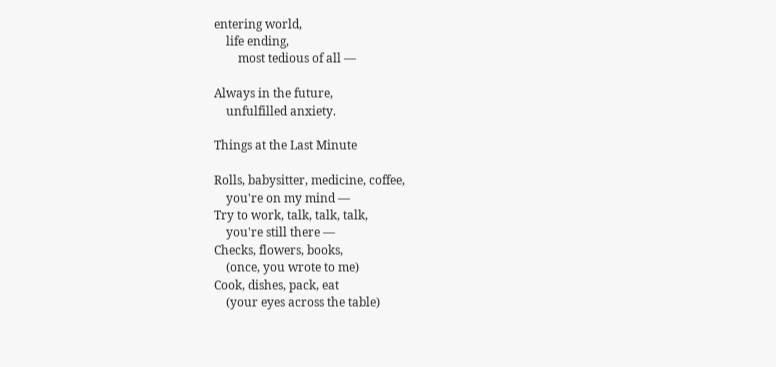entering world,
    life ending,
        most tedious of all —

Always in the future,
    unfulfilled anxiety.

Things at the Last Minute

Rolls, babysitter, medicine, coffee,
    you're on my mind —
Try to work, talk, talk, talk,
    you're still there —
Checks, flowers, books,
    (once, you wrote to me)
Cook, dishes, pack, eat
    (your eyes across the table)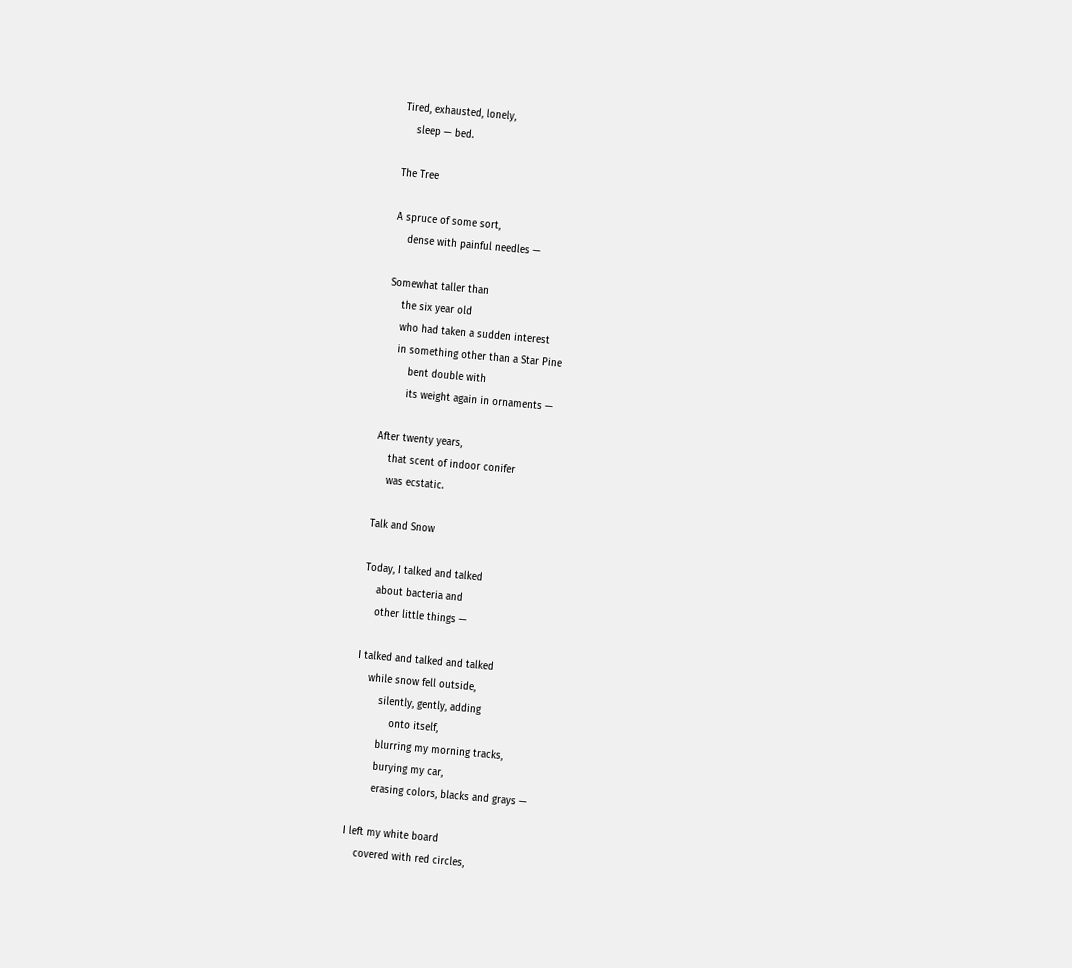Tired, exhausted, lonely,
    sleep — bed.

The Tree

A spruce of some sort,
    dense with painful needles —

Somewhat taller than
    the six year old
    who had taken a sudden interest
    in something other than a Star Pine
        bent double with
        its weight again in ornaments —

After twenty years,
    that scent of indoor conifer
    was ecstatic.

Talk and Snow

Today, I talked and talked
    about bacteria and
    other little things —

I talked and talked and talked
    while snow fell outside,
        silently, gently, adding
            onto itself,
        blurring my morning tracks,
        burying my car,
        erasing colors, blacks and grays —

I left my white board
    covered with red circles,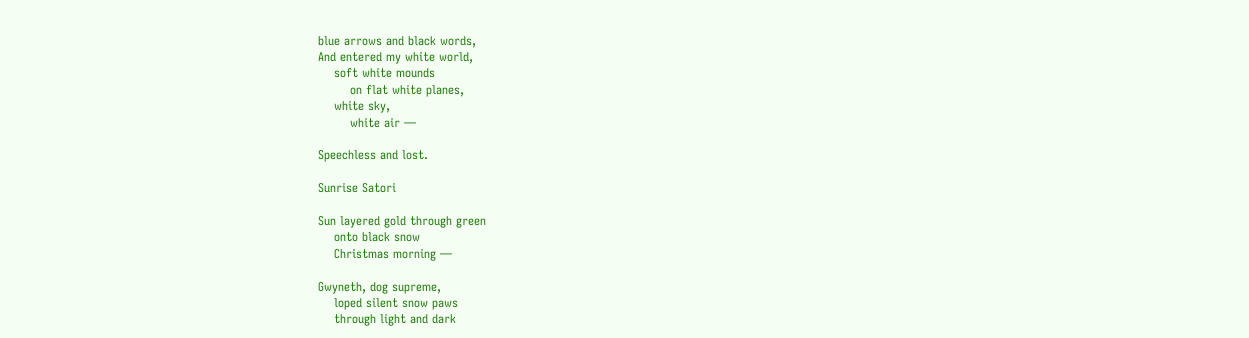blue arrows and black words,
And entered my white world,
    soft white mounds
        on flat white planes,
    white sky,
        white air —

Speechless and lost.

Sunrise Satori

Sun layered gold through green
    onto black snow
    Christmas morning —

Gwyneth, dog supreme,
    loped silent snow paws
    through light and dark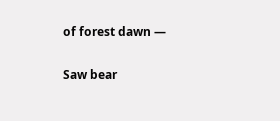of forest dawn —

Saw bear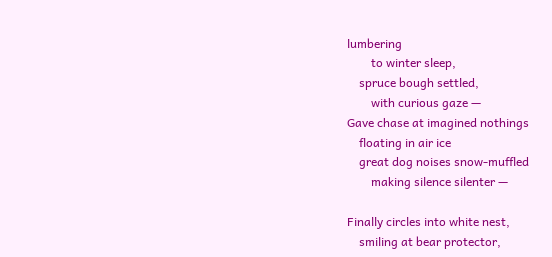lumbering
        to winter sleep,
    spruce bough settled,
        with curious gaze —
Gave chase at imagined nothings
    floating in air ice
    great dog noises snow-muffled
        making silence silenter —

Finally circles into white nest,
    smiling at bear protector,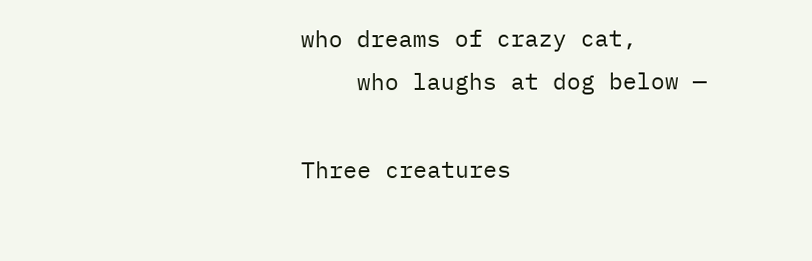who dreams of crazy cat,
    who laughs at dog below —

Three creatures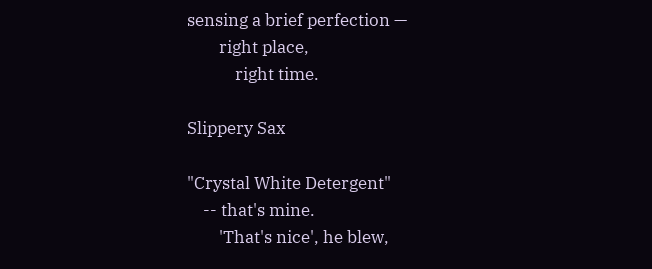sensing a brief perfection —
        right place,
            right time.

Slippery Sax

"Crystal White Detergent"
    -- that's mine.
        'That's nice', he blew,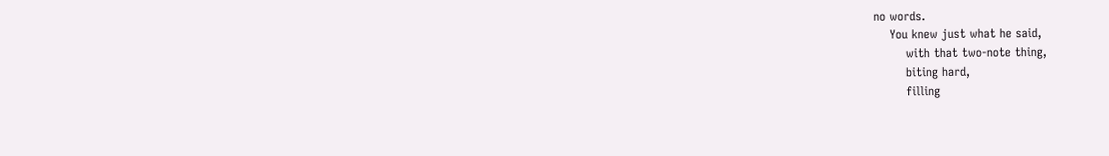no words.
    You knew just what he said,
        with that two-note thing,
        biting hard,
        filling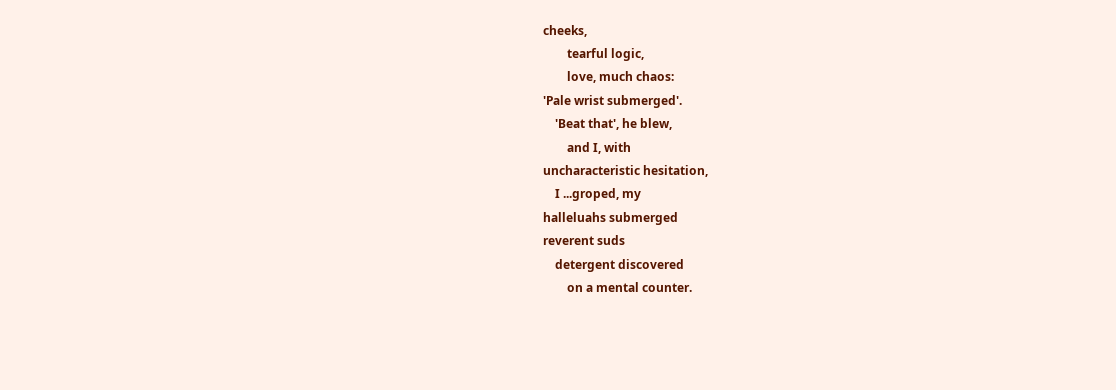cheeks,
        tearful logic,
        love, much chaos:
'Pale wrist submerged'.
    'Beat that', he blew,
        and I, with
uncharacteristic hesitation,
    I ...groped, my
halleluahs submerged
reverent suds
    detergent discovered
        on a mental counter.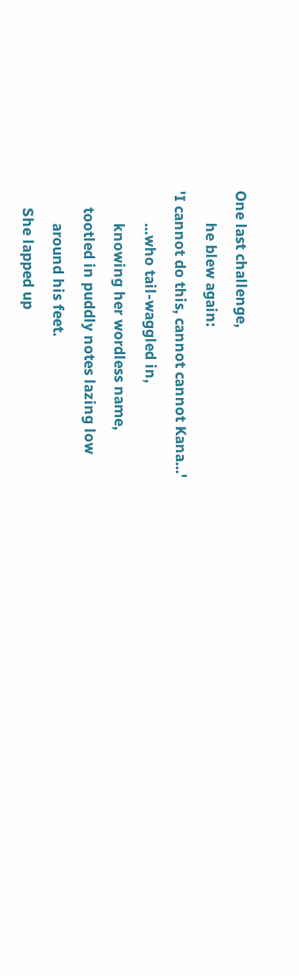One last challenge,
        he blew again:
'I cannot do this, cannot cannot Kana...'
        ...who tail-waggled in,
        knowing her wordless name,
    tootled in puddly notes lazing low
        around his feet.
    She lapped up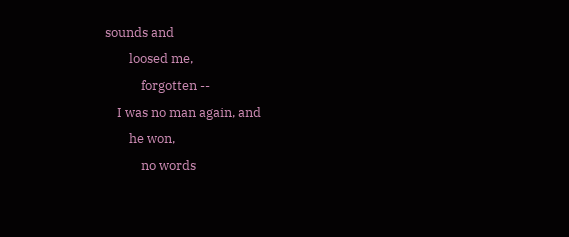sounds and
        loosed me,
            forgotten --
    I was no man again, and
        he won,
            no words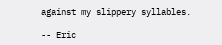against my slippery syllables.

-- Eric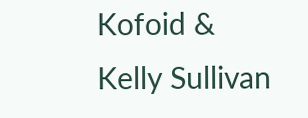Kofoid & Kelly Sullivan